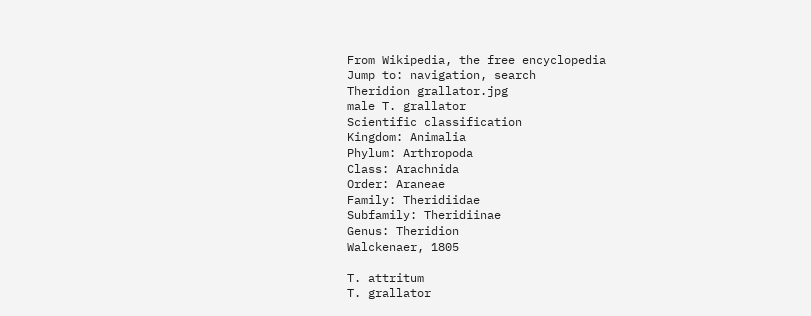From Wikipedia, the free encyclopedia
Jump to: navigation, search
Theridion grallator.jpg
male T. grallator
Scientific classification
Kingdom: Animalia
Phylum: Arthropoda
Class: Arachnida
Order: Araneae
Family: Theridiidae
Subfamily: Theridiinae
Genus: Theridion
Walckenaer, 1805

T. attritum
T. grallator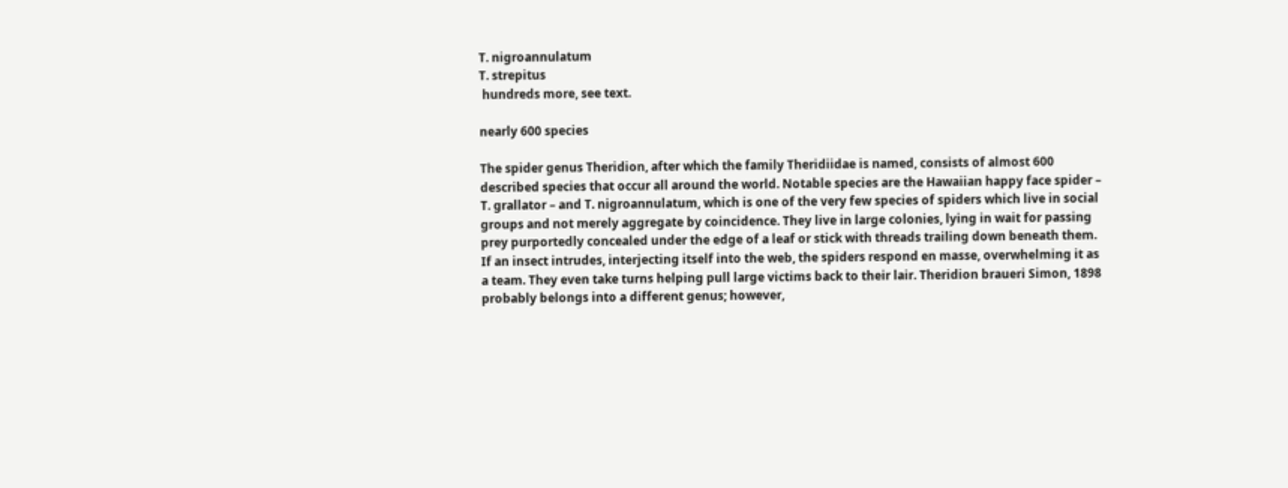T. nigroannulatum
T. strepitus
 hundreds more, see text.

nearly 600 species

The spider genus Theridion, after which the family Theridiidae is named, consists of almost 600 described species that occur all around the world. Notable species are the Hawaiian happy face spider – T. grallator – and T. nigroannulatum, which is one of the very few species of spiders which live in social groups and not merely aggregate by coincidence. They live in large colonies, lying in wait for passing prey purportedly concealed under the edge of a leaf or stick with threads trailing down beneath them. If an insect intrudes, interjecting itself into the web, the spiders respond en masse, overwhelming it as a team. They even take turns helping pull large victims back to their lair. Theridion braueri Simon, 1898 probably belongs into a different genus; however,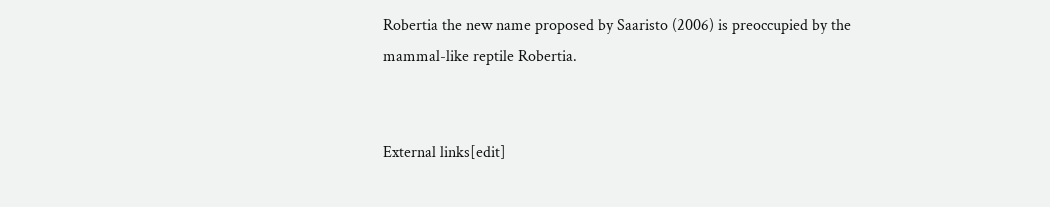Robertia the new name proposed by Saaristo (2006) is preoccupied by the mammal-like reptile Robertia.


External links[edit]